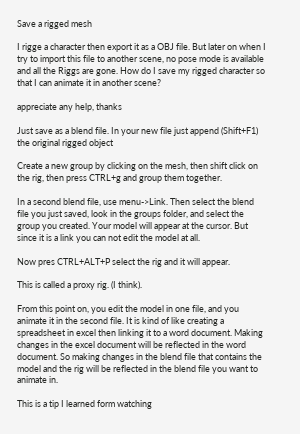Save a rigged mesh

I rigge a character then export it as a OBJ file. But later on when I try to import this file to another scene, no pose mode is available and all the Riggs are gone. How do I save my rigged character so that I can animate it in another scene?

appreciate any help, thanks

Just save as a blend file. In your new file just append (Shift+F1) the original rigged object

Create a new group by clicking on the mesh, then shift click on the rig, then press CTRL+g and group them together.

In a second blend file, use menu->Link. Then select the blend file you just saved, look in the groups folder, and select the group you created. Your model will appear at the cursor. But since it is a link you can not edit the model at all.

Now pres CTRL+ALT+P select the rig and it will appear.

This is called a proxy rig. (I think).

From this point on, you edit the model in one file, and you animate it in the second file. It is kind of like creating a spreadsheet in excel then linking it to a word document. Making changes in the excel document will be reflected in the word document. So making changes in the blend file that contains the model and the rig will be reflected in the blend file you want to animate in.

This is a tip I learned form watching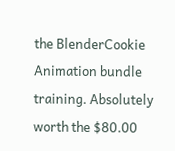the BlenderCookie Animation bundle training. Absolutely worth the $80.00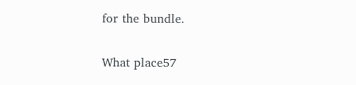for the bundle.

What place57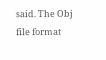said. The Obj file format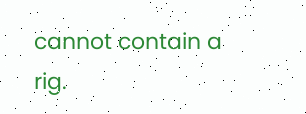cannot contain a rig.